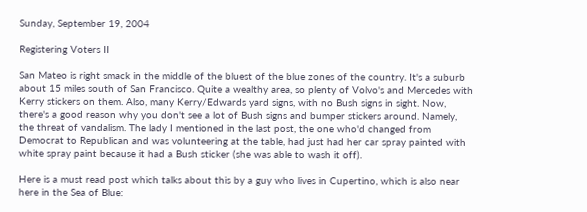Sunday, September 19, 2004

Registering Voters II

San Mateo is right smack in the middle of the bluest of the blue zones of the country. It's a suburb about 15 miles south of San Francisco. Quite a wealthy area, so plenty of Volvo's and Mercedes with Kerry stickers on them. Also, many Kerry/Edwards yard signs, with no Bush signs in sight. Now, there's a good reason why you don't see a lot of Bush signs and bumper stickers around. Namely, the threat of vandalism. The lady I mentioned in the last post, the one who'd changed from Democrat to Republican and was volunteering at the table, had just had her car spray painted with white spray paint because it had a Bush sticker (she was able to wash it off).

Here is a must read post which talks about this by a guy who lives in Cupertino, which is also near here in the Sea of Blue: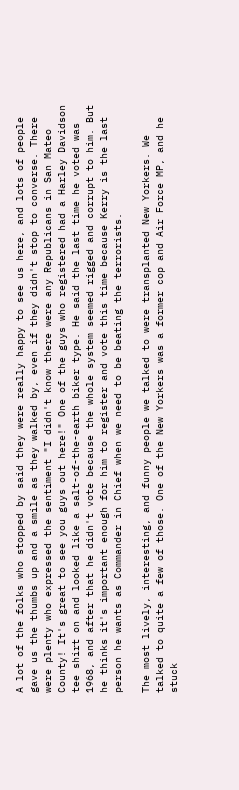A lot of the folks who stopped by said they were really happy to see us here, and lots of people gave us the thumbs up and a smile as they walked by, even if they didn't stop to converse. There were plenty who expressed the sentiment "I didn't know there were any Republicans in San Mateo County! It's great to see you guys out here!" One of the guys who registered had a Harley Davidson tee shirt on and looked like a salt-of-the-earth biker type. He said the last time he voted was 1968, and after that he didn't vote because the whole system seemed rigged and corrupt to him. But he thinks it's important enough for him to register and vote this time because Kerry is the last person he wants as Commander in Chief when we need to be beating the terrorists.

The most lively, interesting, and funny people we talked to were transplanted New Yorkers. We talked to quite a few of those. One of the New Yorkers was a former cop and Air Force MP, and he stuck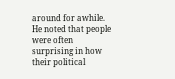around for awhile. He noted that people were often surprising in how their political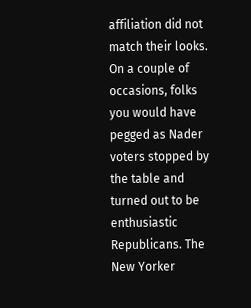affiliation did not match their looks. On a couple of occasions, folks you would have pegged as Nader voters stopped by the table and turned out to be enthusiastic Republicans. The New Yorker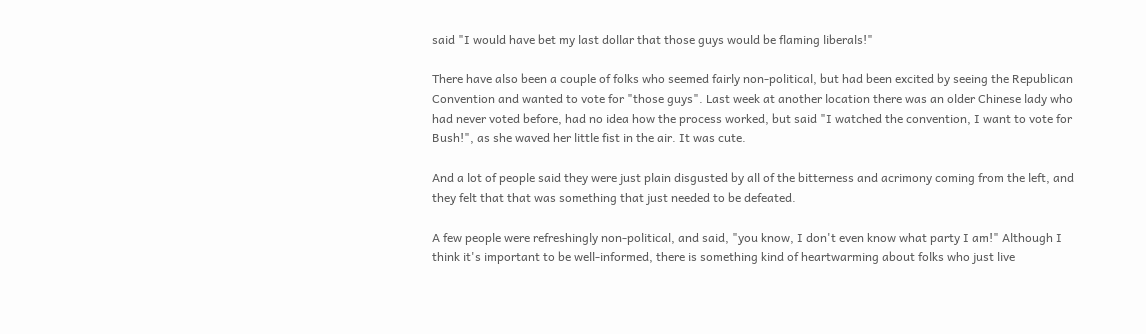said "I would have bet my last dollar that those guys would be flaming liberals!"

There have also been a couple of folks who seemed fairly non-political, but had been excited by seeing the Republican Convention and wanted to vote for "those guys". Last week at another location there was an older Chinese lady who had never voted before, had no idea how the process worked, but said "I watched the convention, I want to vote for Bush!", as she waved her little fist in the air. It was cute.

And a lot of people said they were just plain disgusted by all of the bitterness and acrimony coming from the left, and they felt that that was something that just needed to be defeated.

A few people were refreshingly non-political, and said, "you know, I don't even know what party I am!" Although I think it's important to be well-informed, there is something kind of heartwarming about folks who just live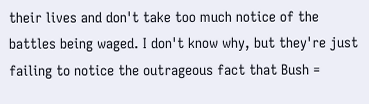their lives and don't take too much notice of the battles being waged. I don't know why, but they're just failing to notice the outrageous fact that Bush =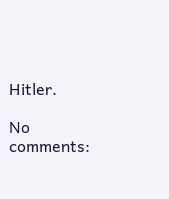Hitler.

No comments: